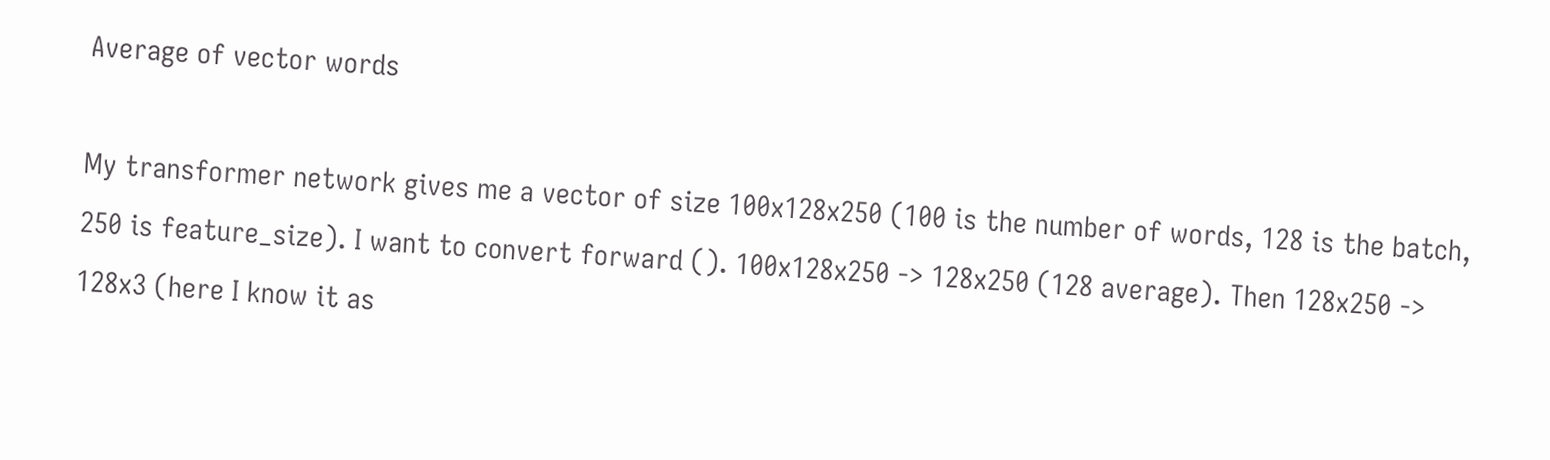Average of vector words

My transformer network gives me a vector of size 100x128x250 (100 is the number of words, 128 is the batch, 250 is feature_size). I want to convert forward (). 100x128x250 -> 128x250 (128 average). Then 128x250 -> 128x3 (here I know it as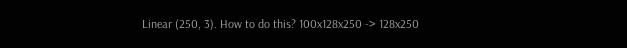Linear (250, 3). How to do this? 100x128x250 -> 128x250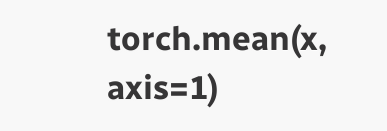torch.mean(x, axis=1)